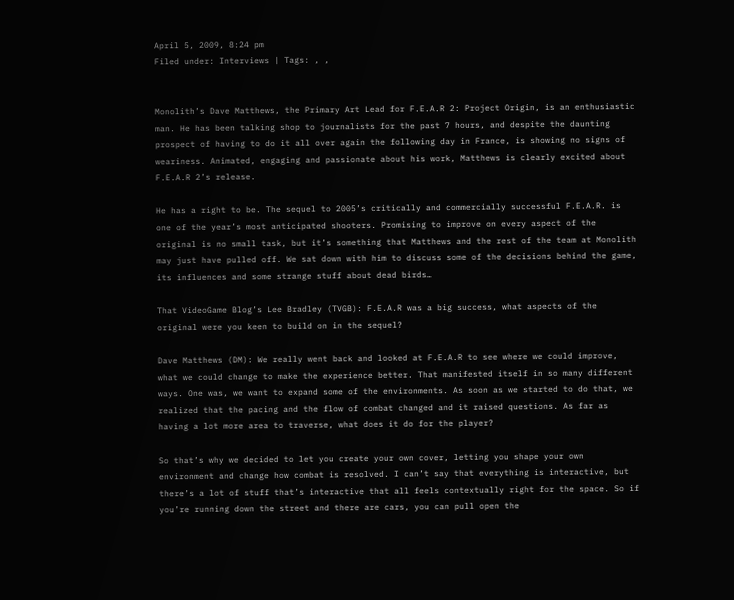April 5, 2009, 8:24 pm
Filed under: Interviews | Tags: , ,


Monolith’s Dave Matthews, the Primary Art Lead for F.E.A.R 2: Project Origin, is an enthusiastic man. He has been talking shop to journalists for the past 7 hours, and despite the daunting prospect of having to do it all over again the following day in France, is showing no signs of weariness. Animated, engaging and passionate about his work, Matthews is clearly excited about F.E.A.R 2’s release.

He has a right to be. The sequel to 2005’s critically and commercially successful F.E.A.R. is one of the year’s most anticipated shooters. Promising to improve on every aspect of the original is no small task, but it’s something that Matthews and the rest of the team at Monolith may just have pulled off. We sat down with him to discuss some of the decisions behind the game, its influences and some strange stuff about dead birds…

That VideoGame Blog’s Lee Bradley (TVGB): F.E.A.R was a big success, what aspects of the original were you keen to build on in the sequel?

Dave Matthews (DM): We really went back and looked at F.E.A.R to see where we could improve, what we could change to make the experience better. That manifested itself in so many different ways. One was, we want to expand some of the environments. As soon as we started to do that, we realized that the pacing and the flow of combat changed and it raised questions. As far as having a lot more area to traverse, what does it do for the player?

So that’s why we decided to let you create your own cover, letting you shape your own environment and change how combat is resolved. I can’t say that everything is interactive, but there’s a lot of stuff that’s interactive that all feels contextually right for the space. So if you’re running down the street and there are cars, you can pull open the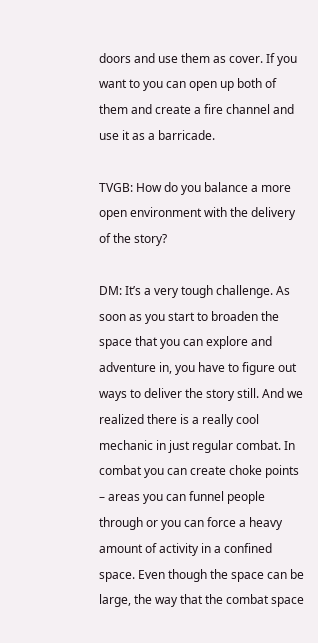doors and use them as cover. If you want to you can open up both of them and create a fire channel and use it as a barricade.

TVGB: How do you balance a more open environment with the delivery of the story?

DM: It’s a very tough challenge. As soon as you start to broaden the space that you can explore and adventure in, you have to figure out ways to deliver the story still. And we realized there is a really cool mechanic in just regular combat. In combat you can create choke points – areas you can funnel people through or you can force a heavy amount of activity in a confined space. Even though the space can be large, the way that the combat space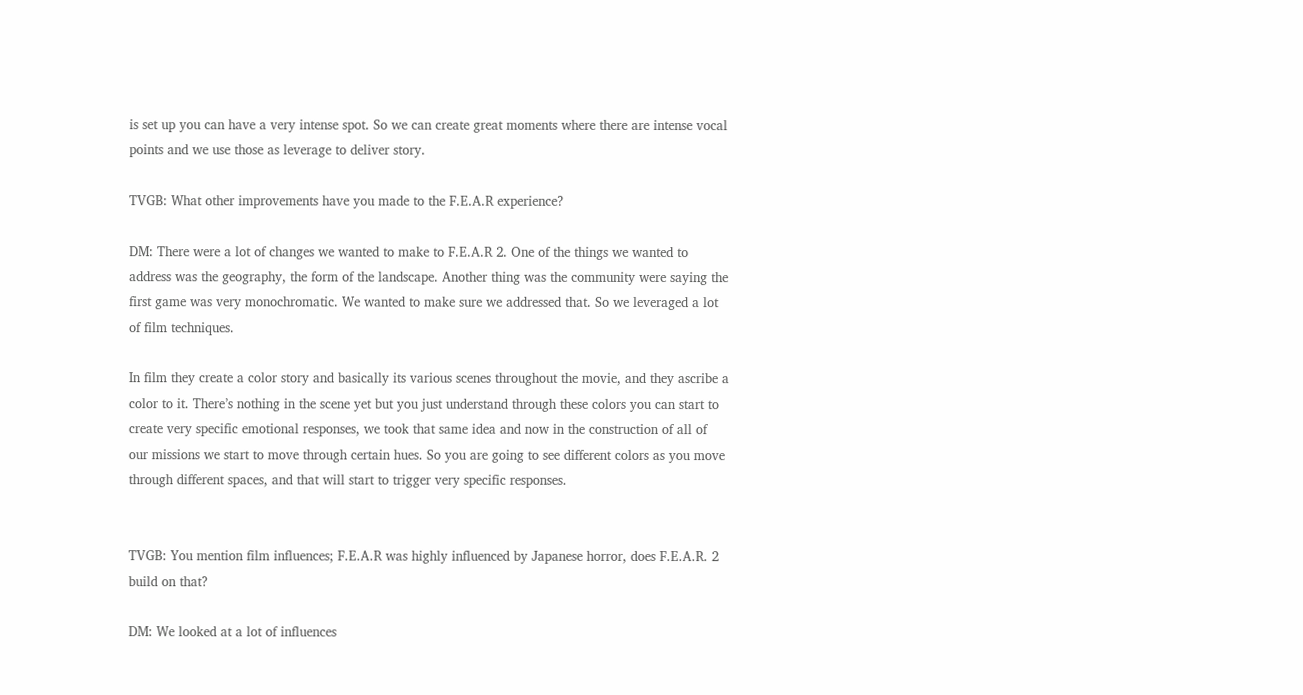is set up you can have a very intense spot. So we can create great moments where there are intense vocal points and we use those as leverage to deliver story.

TVGB: What other improvements have you made to the F.E.A.R experience?

DM: There were a lot of changes we wanted to make to F.E.A.R 2. One of the things we wanted to address was the geography, the form of the landscape. Another thing was the community were saying the first game was very monochromatic. We wanted to make sure we addressed that. So we leveraged a lot of film techniques.

In film they create a color story and basically its various scenes throughout the movie, and they ascribe a color to it. There’s nothing in the scene yet but you just understand through these colors you can start to create very specific emotional responses, we took that same idea and now in the construction of all of our missions we start to move through certain hues. So you are going to see different colors as you move through different spaces, and that will start to trigger very specific responses.


TVGB: You mention film influences; F.E.A.R was highly influenced by Japanese horror, does F.E.A.R. 2 build on that?

DM: We looked at a lot of influences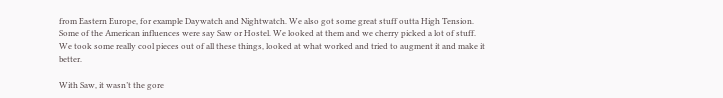from Eastern Europe, for example Daywatch and Nightwatch. We also got some great stuff outta High Tension. Some of the American influences were say Saw or Hostel. We looked at them and we cherry picked a lot of stuff. We took some really cool pieces out of all these things, looked at what worked and tried to augment it and make it better.

With Saw, it wasn’t the gore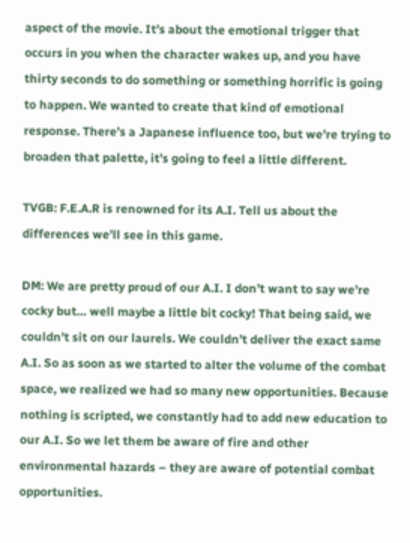aspect of the movie. It’s about the emotional trigger that occurs in you when the character wakes up, and you have thirty seconds to do something or something horrific is going to happen. We wanted to create that kind of emotional response. There’s a Japanese influence too, but we’re trying to broaden that palette, it’s going to feel a little different.

TVGB: F.E.A.R is renowned for its A.I. Tell us about the differences we’ll see in this game.

DM: We are pretty proud of our A.I. I don’t want to say we’re cocky but… well maybe a little bit cocky! That being said, we couldn’t sit on our laurels. We couldn’t deliver the exact same A.I. So as soon as we started to alter the volume of the combat space, we realized we had so many new opportunities. Because nothing is scripted, we constantly had to add new education to our A.I. So we let them be aware of fire and other environmental hazards – they are aware of potential combat opportunities.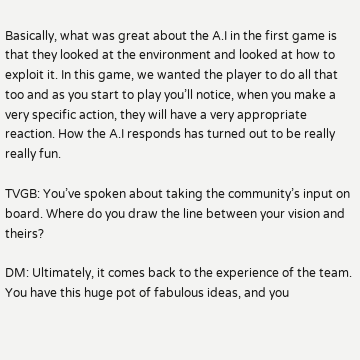Basically, what was great about the A.I in the first game is that they looked at the environment and looked at how to exploit it. In this game, we wanted the player to do all that too and as you start to play you’ll notice, when you make a very specific action, they will have a very appropriate reaction. How the A.I responds has turned out to be really really fun.

TVGB: You’ve spoken about taking the community’s input on board. Where do you draw the line between your vision and theirs?

DM: Ultimately, it comes back to the experience of the team. You have this huge pot of fabulous ideas, and you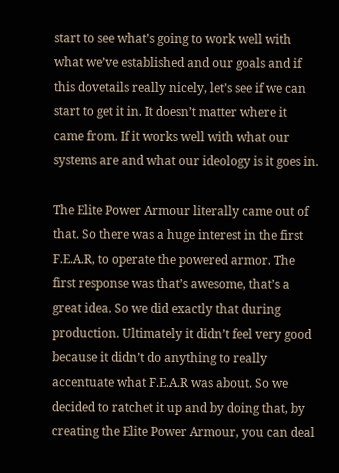start to see what’s going to work well with what we’ve established and our goals and if this dovetails really nicely, let’s see if we can start to get it in. It doesn’t matter where it came from. If it works well with what our systems are and what our ideology is it goes in.

The Elite Power Armour literally came out of that. So there was a huge interest in the first F.E.A.R, to operate the powered armor. The first response was that’s awesome, that’s a great idea. So we did exactly that during production. Ultimately it didn’t feel very good because it didn’t do anything to really accentuate what F.E.A.R was about. So we decided to ratchet it up and by doing that, by creating the Elite Power Armour, you can deal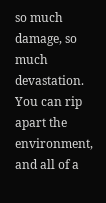so much damage, so much devastation. You can rip apart the environment, and all of a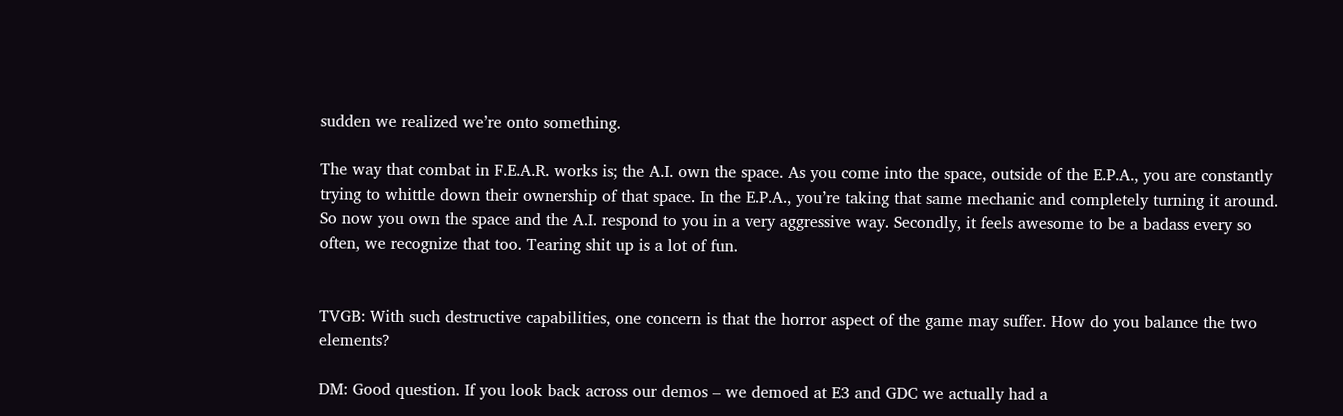sudden we realized we’re onto something.

The way that combat in F.E.A.R. works is; the A.I. own the space. As you come into the space, outside of the E.P.A., you are constantly trying to whittle down their ownership of that space. In the E.P.A., you’re taking that same mechanic and completely turning it around. So now you own the space and the A.I. respond to you in a very aggressive way. Secondly, it feels awesome to be a badass every so often, we recognize that too. Tearing shit up is a lot of fun.


TVGB: With such destructive capabilities, one concern is that the horror aspect of the game may suffer. How do you balance the two elements?

DM: Good question. If you look back across our demos – we demoed at E3 and GDC we actually had a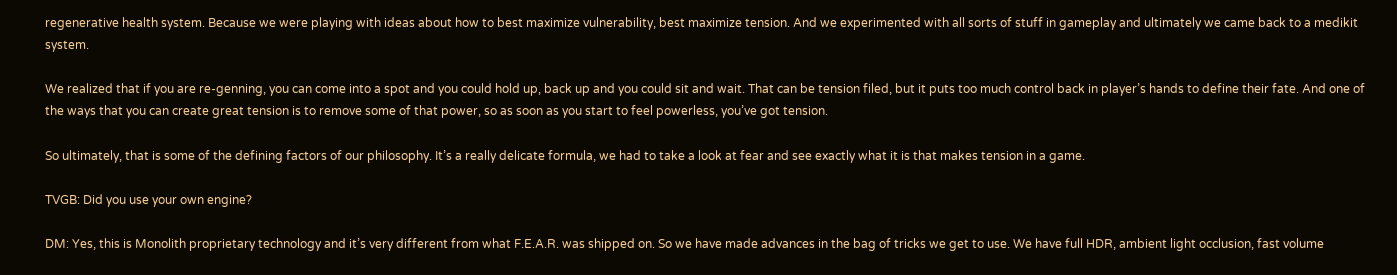regenerative health system. Because we were playing with ideas about how to best maximize vulnerability, best maximize tension. And we experimented with all sorts of stuff in gameplay and ultimately we came back to a medikit system.

We realized that if you are re-genning, you can come into a spot and you could hold up, back up and you could sit and wait. That can be tension filed, but it puts too much control back in player’s hands to define their fate. And one of the ways that you can create great tension is to remove some of that power, so as soon as you start to feel powerless, you’ve got tension.

So ultimately, that is some of the defining factors of our philosophy. It’s a really delicate formula, we had to take a look at fear and see exactly what it is that makes tension in a game.

TVGB: Did you use your own engine?

DM: Yes, this is Monolith proprietary technology and it’s very different from what F.E.A.R. was shipped on. So we have made advances in the bag of tricks we get to use. We have full HDR, ambient light occlusion, fast volume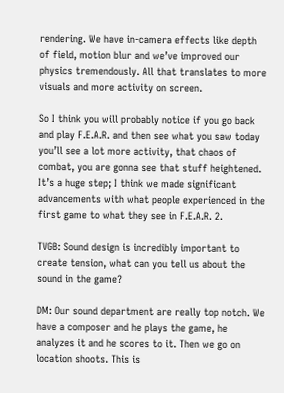rendering. We have in-camera effects like depth of field, motion blur and we’ve improved our physics tremendously. All that translates to more visuals and more activity on screen.

So I think you will probably notice if you go back and play F.E.A.R. and then see what you saw today you’ll see a lot more activity, that chaos of combat, you are gonna see that stuff heightened. It’s a huge step; I think we made significant advancements with what people experienced in the first game to what they see in F.E.A.R. 2.

TVGB: Sound design is incredibly important to create tension, what can you tell us about the sound in the game?

DM: Our sound department are really top notch. We have a composer and he plays the game, he analyzes it and he scores to it. Then we go on location shoots. This is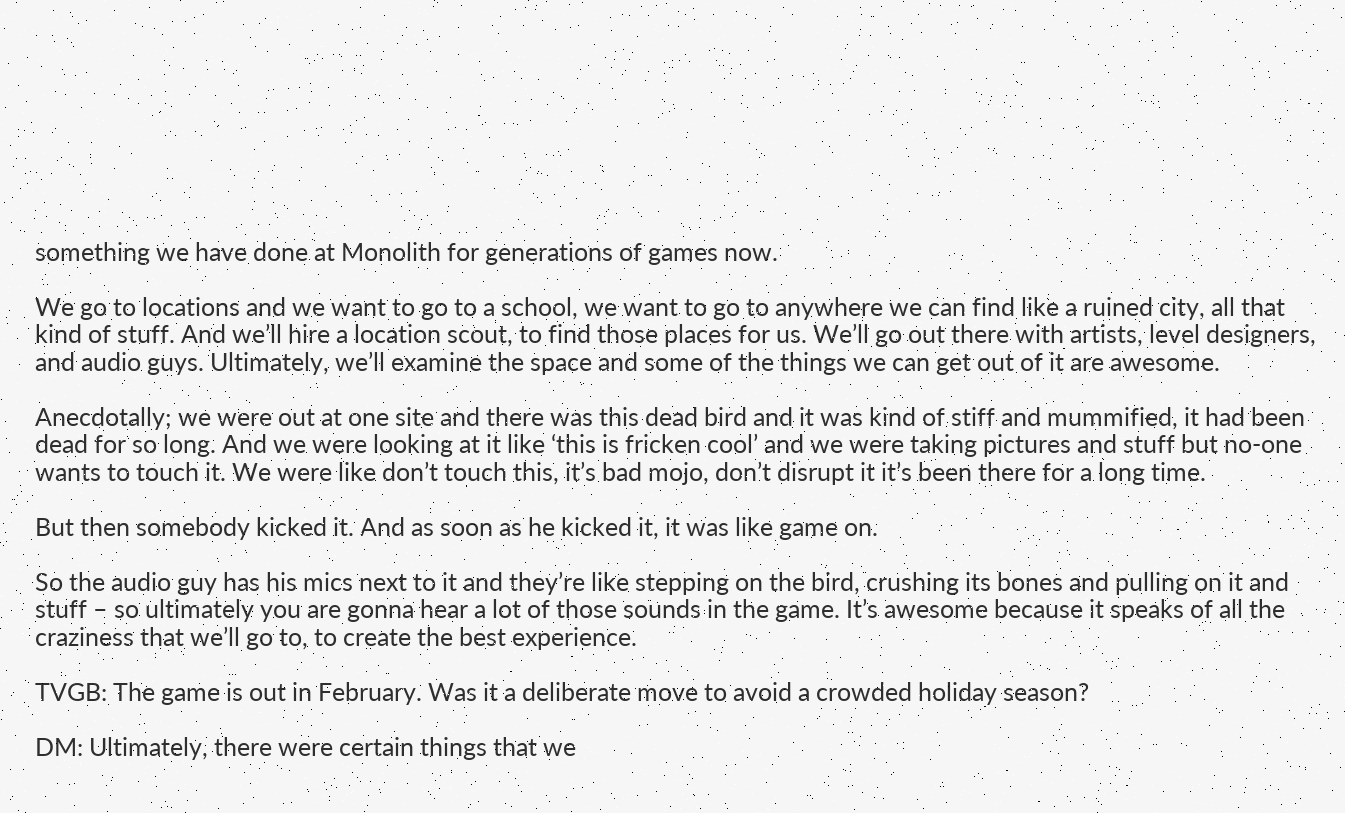something we have done at Monolith for generations of games now.

We go to locations and we want to go to a school, we want to go to anywhere we can find like a ruined city, all that kind of stuff. And we’ll hire a location scout, to find those places for us. We’ll go out there with artists, level designers, and audio guys. Ultimately, we’ll examine the space and some of the things we can get out of it are awesome.

Anecdotally; we were out at one site and there was this dead bird and it was kind of stiff and mummified, it had been dead for so long. And we were looking at it like ‘this is fricken cool’ and we were taking pictures and stuff but no-one wants to touch it. We were like don’t touch this, it’s bad mojo, don’t disrupt it it’s been there for a long time.

But then somebody kicked it. And as soon as he kicked it, it was like game on.

So the audio guy has his mics next to it and they’re like stepping on the bird, crushing its bones and pulling on it and stuff – so ultimately you are gonna hear a lot of those sounds in the game. It’s awesome because it speaks of all the craziness that we’ll go to, to create the best experience.

TVGB: The game is out in February. Was it a deliberate move to avoid a crowded holiday season?

DM: Ultimately, there were certain things that we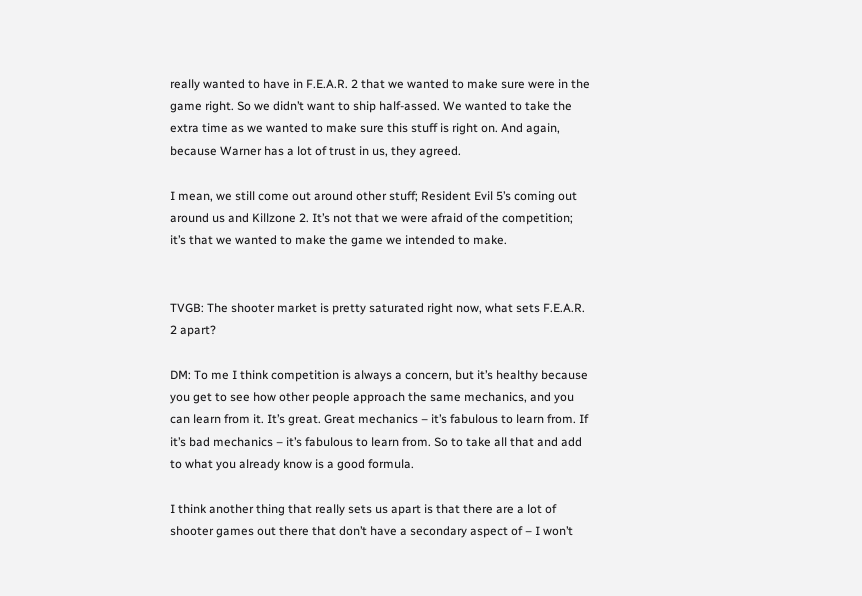really wanted to have in F.E.A.R. 2 that we wanted to make sure were in the game right. So we didn’t want to ship half-assed. We wanted to take the extra time as we wanted to make sure this stuff is right on. And again, because Warner has a lot of trust in us, they agreed.

I mean, we still come out around other stuff; Resident Evil 5’s coming out around us and Killzone 2. It’s not that we were afraid of the competition; it’s that we wanted to make the game we intended to make.


TVGB: The shooter market is pretty saturated right now, what sets F.E.A.R. 2 apart?

DM: To me I think competition is always a concern, but it’s healthy because you get to see how other people approach the same mechanics, and you can learn from it. It’s great. Great mechanics – it’s fabulous to learn from. If it’s bad mechanics – it’s fabulous to learn from. So to take all that and add to what you already know is a good formula.

I think another thing that really sets us apart is that there are a lot of shooter games out there that don’t have a secondary aspect of – I won’t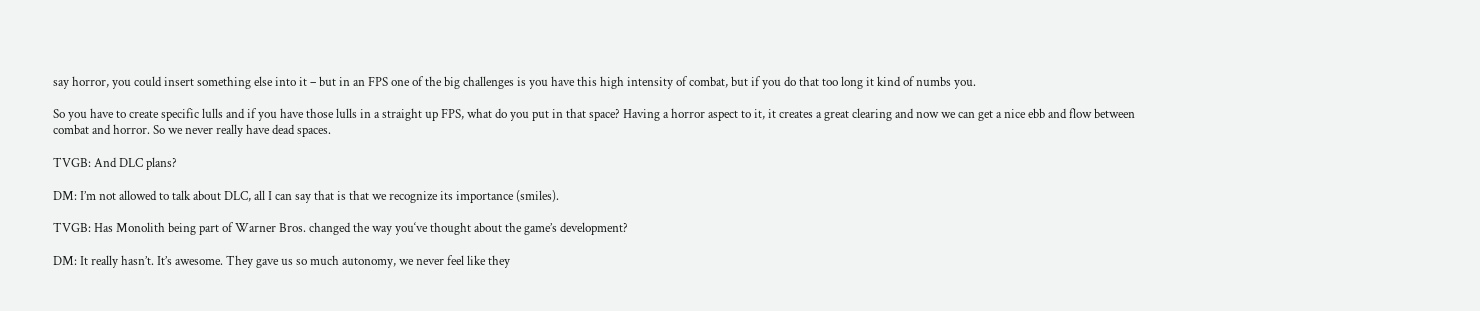say horror, you could insert something else into it – but in an FPS one of the big challenges is you have this high intensity of combat, but if you do that too long it kind of numbs you.

So you have to create specific lulls and if you have those lulls in a straight up FPS, what do you put in that space? Having a horror aspect to it, it creates a great clearing and now we can get a nice ebb and flow between combat and horror. So we never really have dead spaces.

TVGB: And DLC plans?

DM: I’m not allowed to talk about DLC, all I can say that is that we recognize its importance (smiles).

TVGB: Has Monolith being part of Warner Bros. changed the way you‘ve thought about the game’s development?

DM: It really hasn’t. It’s awesome. They gave us so much autonomy, we never feel like they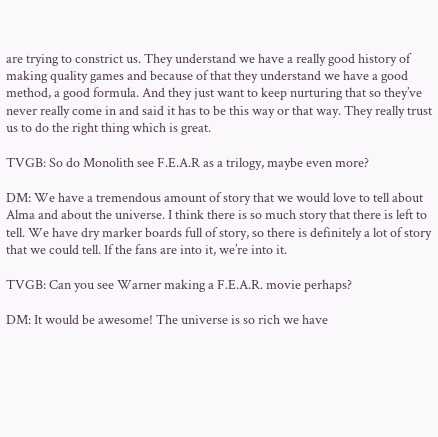are trying to constrict us. They understand we have a really good history of making quality games and because of that they understand we have a good method, a good formula. And they just want to keep nurturing that so they’ve never really come in and said it has to be this way or that way. They really trust us to do the right thing which is great.

TVGB: So do Monolith see F.E.A.R as a trilogy, maybe even more?

DM: We have a tremendous amount of story that we would love to tell about Alma and about the universe. I think there is so much story that there is left to tell. We have dry marker boards full of story, so there is definitely a lot of story that we could tell. If the fans are into it, we’re into it.

TVGB: Can you see Warner making a F.E.A.R. movie perhaps?

DM: It would be awesome! The universe is so rich we have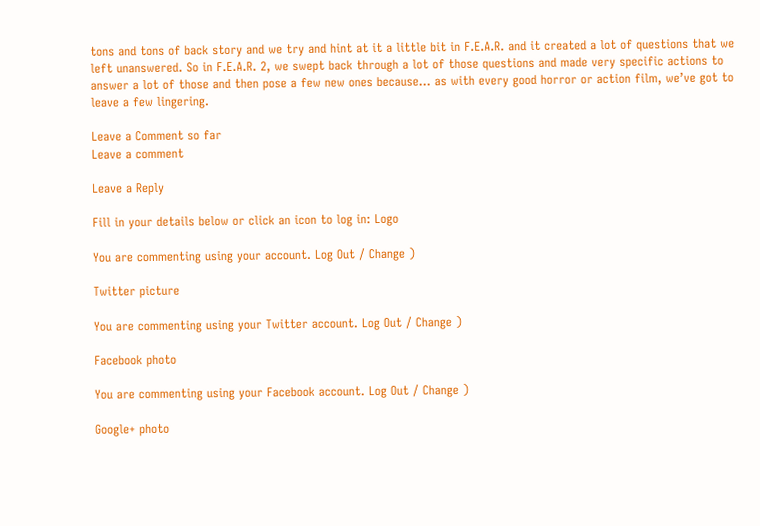tons and tons of back story and we try and hint at it a little bit in F.E.A.R. and it created a lot of questions that we left unanswered. So in F.E.A.R. 2, we swept back through a lot of those questions and made very specific actions to answer a lot of those and then pose a few new ones because… as with every good horror or action film, we’ve got to leave a few lingering.

Leave a Comment so far
Leave a comment

Leave a Reply

Fill in your details below or click an icon to log in: Logo

You are commenting using your account. Log Out / Change )

Twitter picture

You are commenting using your Twitter account. Log Out / Change )

Facebook photo

You are commenting using your Facebook account. Log Out / Change )

Google+ photo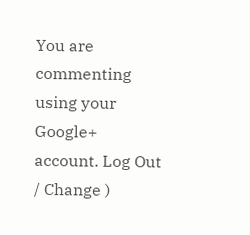You are commenting using your Google+ account. Log Out / Change )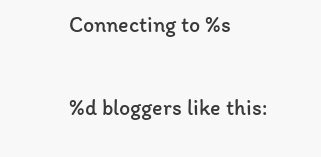Connecting to %s

%d bloggers like this: